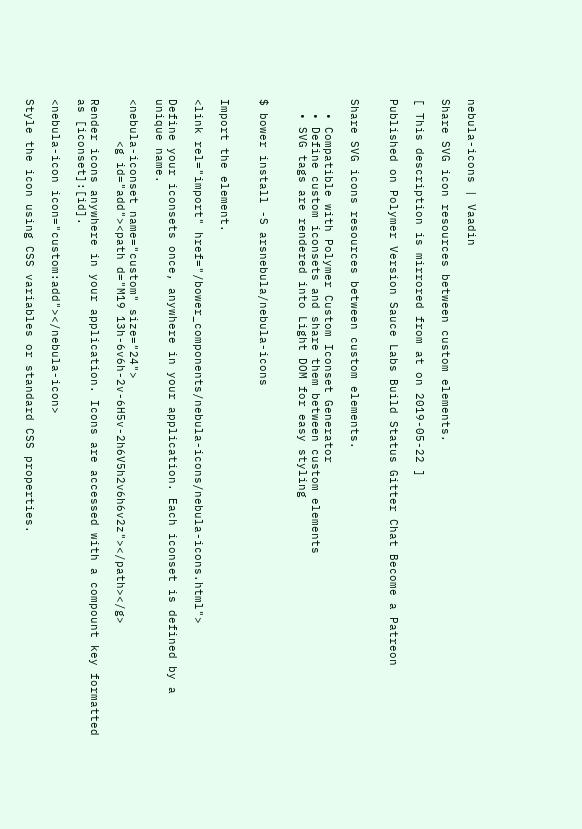nebula-icons | Vaadin

Share SVG icon resources between custom elements.

[ This description is mirrored from at on 2019-05-22 ]

Published on Polymer Version Sauce Labs Build Status Gitter Chat Become a Patreon


Share SVG icons resources between custom elements.

  • Compatible with Polymer Custom Iconset Generator
  • Define custom iconsets and share them between custom elements
  • SVG tags are rendered into Light DOM for easy styling


$ bower install -S arsnebula/nebula-icons


Import the element.

<link rel="import" href="/bower_components/nebula-icons/nebula-icons.html">

Define your iconsets once, anywhere in your application. Each iconset is defined by a unique name.

<nebula-iconset name="custom" size="24">
      <g id="add"><path d="M19 13h-6v6h-2v-6H5v-2h6V5h2v6h6v2z"></path></g>

Render icons anywhere in your application. Icons are accessed with a compount key formatted as [iconset]:[id].

<nebula-icon icon="custom:add"></nebula-icon>

Style the icon using CSS variables or standard CSS properties.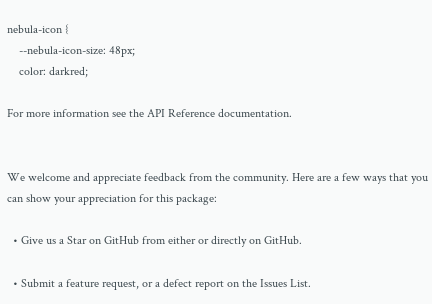nebula-icon {
    --nebula-icon-size: 48px;
    color: darkred;

For more information see the API Reference documentation.


We welcome and appreciate feedback from the community. Here are a few ways that you can show your appreciation for this package:

  • Give us a Star on GitHub from either or directly on GitHub.

  • Submit a feature request, or a defect report on the Issues List.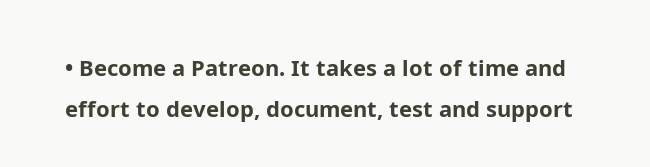• Become a Patreon. It takes a lot of time and effort to develop, document, test and support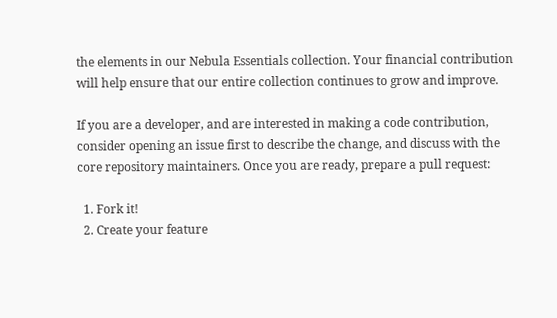the elements in our Nebula Essentials collection. Your financial contribution will help ensure that our entire collection continues to grow and improve.

If you are a developer, and are interested in making a code contribution, consider opening an issue first to describe the change, and discuss with the core repository maintainers. Once you are ready, prepare a pull request:

  1. Fork it!
  2. Create your feature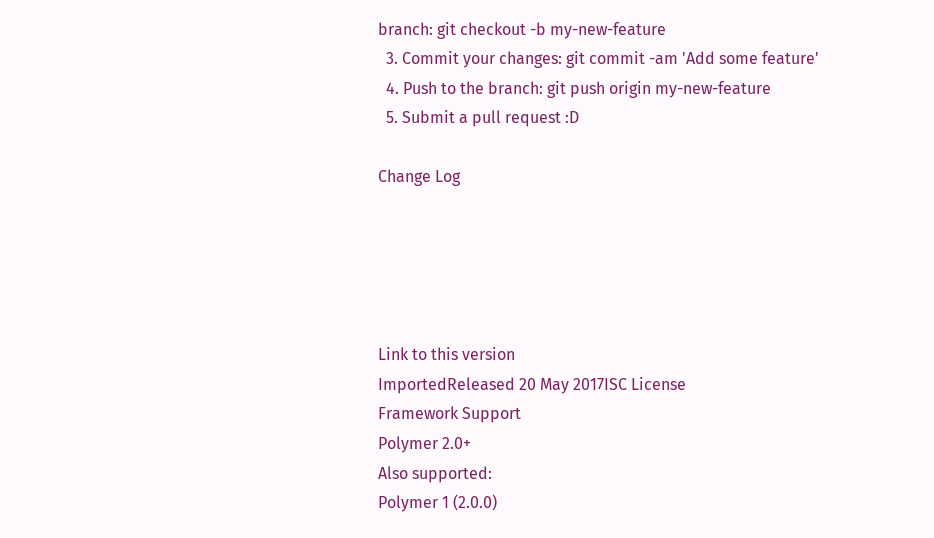branch: git checkout -b my-new-feature
  3. Commit your changes: git commit -am 'Add some feature'
  4. Push to the branch: git push origin my-new-feature
  5. Submit a pull request :D

Change Log





Link to this version
ImportedReleased 20 May 2017ISC License
Framework Support
Polymer 2.0+
Also supported:
Polymer 1 (2.0.0)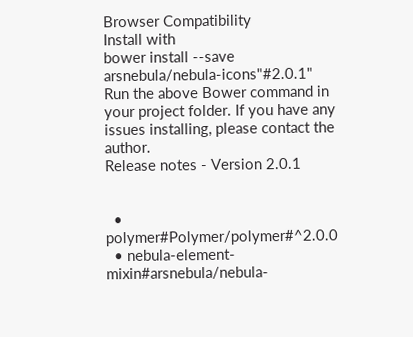Browser Compatibility
Install with
bower install --save arsnebula/nebula-icons"#2.0.1"
Run the above Bower command in your project folder. If you have any issues installing, please contact the author.
Release notes - Version 2.0.1


  • polymer#Polymer/polymer#^2.0.0
  • nebula-element-mixin#arsnebula/nebula-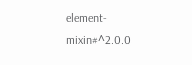element-mixin#^2.0.0